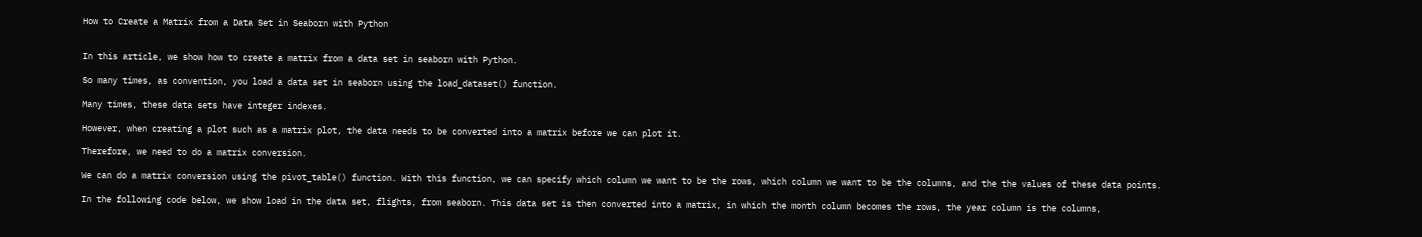How to Create a Matrix from a Data Set in Seaborn with Python


In this article, we show how to create a matrix from a data set in seaborn with Python.

So many times, as convention, you load a data set in seaborn using the load_dataset() function.

Many times, these data sets have integer indexes.

However, when creating a plot such as a matrix plot, the data needs to be converted into a matrix before we can plot it.

Therefore, we need to do a matrix conversion.

We can do a matrix conversion using the pivot_table() function. With this function, we can specify which column we want to be the rows, which column we want to be the columns, and the the values of these data points.

In the following code below, we show load in the data set, flights, from seaborn. This data set is then converted into a matrix, in which the month column becomes the rows, the year column is the columns,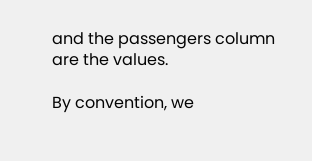and the passengers column are the values.

By convention, we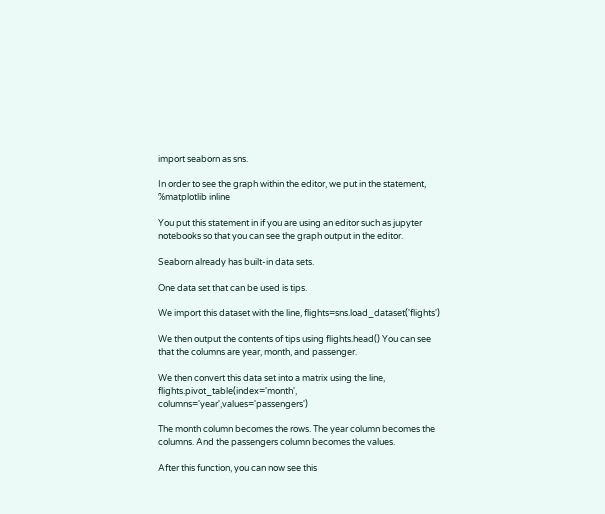import seaborn as sns.

In order to see the graph within the editor, we put in the statement, %matplotlib inline

You put this statement in if you are using an editor such as jupyter notebooks so that you can see the graph output in the editor.

Seaborn already has built-in data sets.

One data set that can be used is tips.

We import this dataset with the line, flights=sns.load_dataset('flights')

We then output the contents of tips using flights.head() You can see that the columns are year, month, and passenger.

We then convert this data set into a matrix using the line, flights.pivot_table(index='month', columns='year',values='passengers')

The month column becomes the rows. The year column becomes the columns. And the passengers column becomes the values.

After this function, you can now see this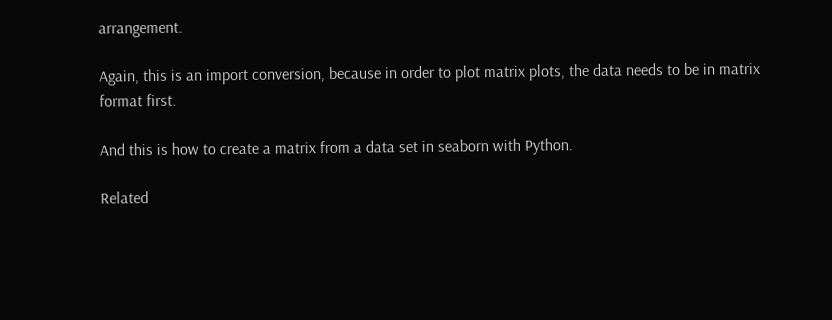arrangement.

Again, this is an import conversion, because in order to plot matrix plots, the data needs to be in matrix format first.

And this is how to create a matrix from a data set in seaborn with Python.

Related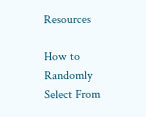Resources

How to Randomly Select From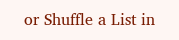or Shuffle a List in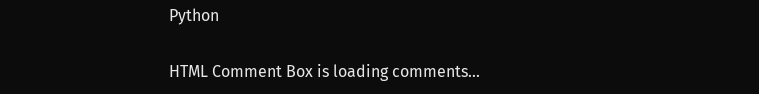Python

HTML Comment Box is loading comments...